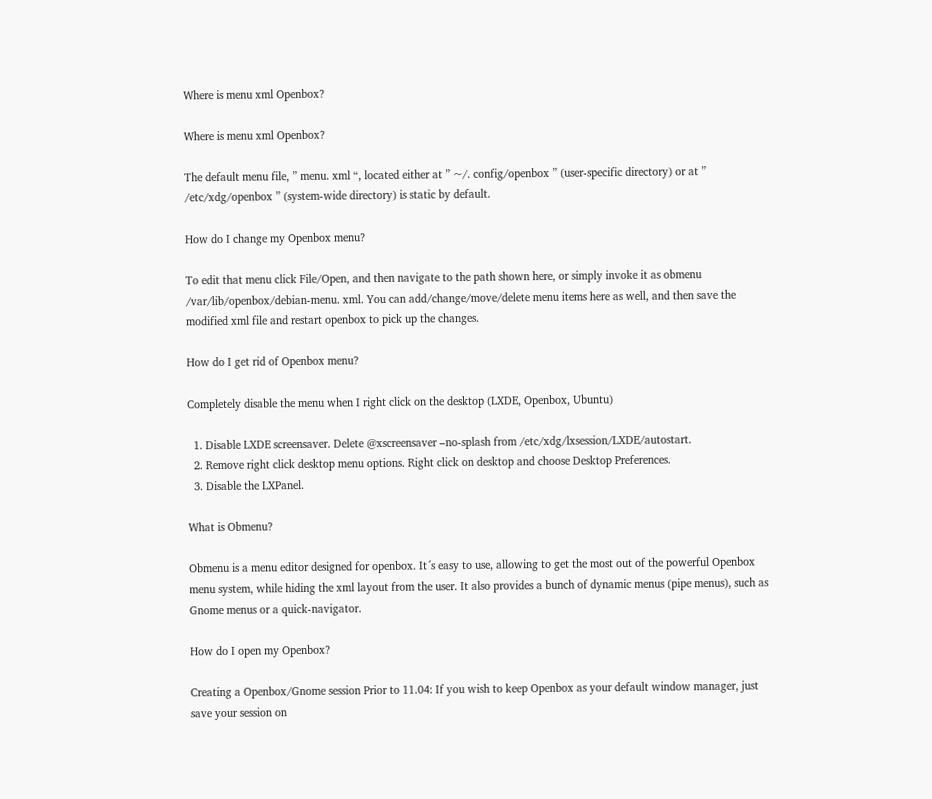Where is menu xml Openbox?

Where is menu xml Openbox?

The default menu file, ” menu. xml “, located either at ” ~/. config/openbox ” (user-specific directory) or at ” /etc/xdg/openbox ” (system-wide directory) is static by default.

How do I change my Openbox menu?

To edit that menu click File/Open, and then navigate to the path shown here, or simply invoke it as obmenu /var/lib/openbox/debian-menu. xml. You can add/change/move/delete menu items here as well, and then save the modified xml file and restart openbox to pick up the changes.

How do I get rid of Openbox menu?

Completely disable the menu when I right click on the desktop (LXDE, Openbox, Ubuntu)

  1. Disable LXDE screensaver. Delete @xscreensaver –no-splash from /etc/xdg/lxsession/LXDE/autostart.
  2. Remove right click desktop menu options. Right click on desktop and choose Desktop Preferences.
  3. Disable the LXPanel.

What is Obmenu?

Obmenu is a menu editor designed for openbox. It´s easy to use, allowing to get the most out of the powerful Openbox menu system, while hiding the xml layout from the user. It also provides a bunch of dynamic menus (pipe menus), such as Gnome menus or a quick-navigator.

How do I open my Openbox?

Creating a Openbox/Gnome session Prior to 11.04: If you wish to keep Openbox as your default window manager, just save your session on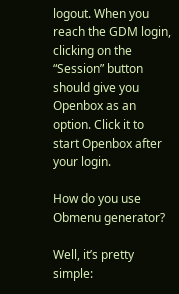logout. When you reach the GDM login, clicking on the “Session” button should give you Openbox as an option. Click it to start Openbox after your login.

How do you use Obmenu generator?

Well, it’s pretty simple: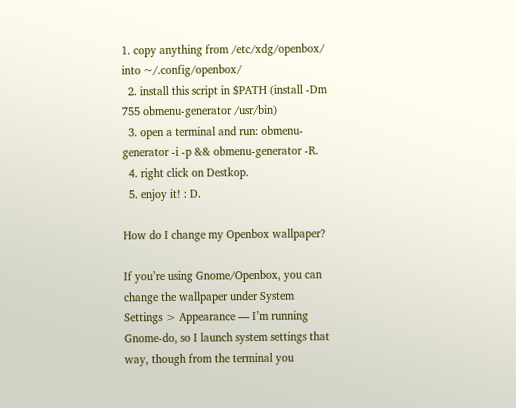1. copy anything from /etc/xdg/openbox/ into ~/.config/openbox/
  2. install this script in $PATH (install -Dm 755 obmenu-generator /usr/bin)
  3. open a terminal and run: obmenu-generator -i -p && obmenu-generator -R.
  4. right click on Destkop.
  5. enjoy it! : D.

How do I change my Openbox wallpaper?

If you’re using Gnome/Openbox, you can change the wallpaper under System Settings > Appearance — I’m running Gnome-do, so I launch system settings that way, though from the terminal you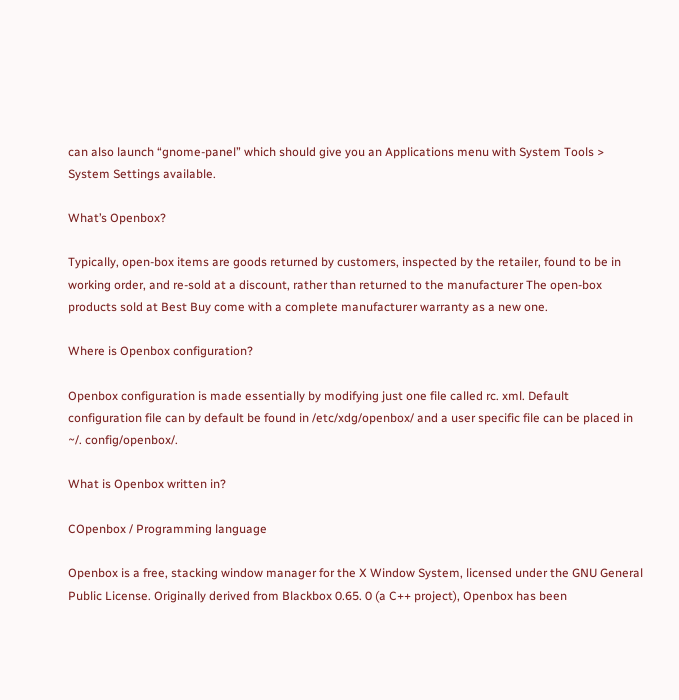can also launch “gnome-panel” which should give you an Applications menu with System Tools > System Settings available.

What’s Openbox?

Typically, open-box items are goods returned by customers, inspected by the retailer, found to be in working order, and re-sold at a discount, rather than returned to the manufacturer The open-box products sold at Best Buy come with a complete manufacturer warranty as a new one.

Where is Openbox configuration?

Openbox configuration is made essentially by modifying just one file called rc. xml. Default configuration file can by default be found in /etc/xdg/openbox/ and a user specific file can be placed in ~/. config/openbox/.

What is Openbox written in?

COpenbox / Programming language

Openbox is a free, stacking window manager for the X Window System, licensed under the GNU General Public License. Originally derived from Blackbox 0.65. 0 (a C++ project), Openbox has been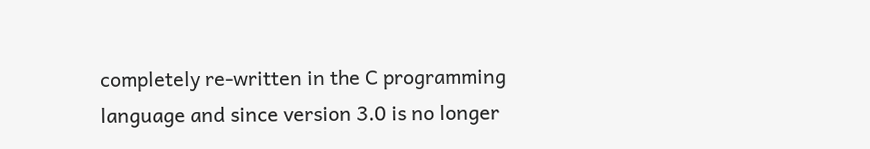completely re-written in the C programming language and since version 3.0 is no longer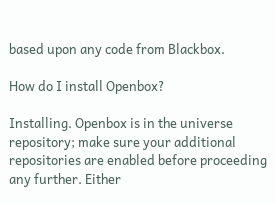based upon any code from Blackbox.

How do I install Openbox?

Installing. Openbox is in the universe repository; make sure your additional repositories are enabled before proceeding any further. Either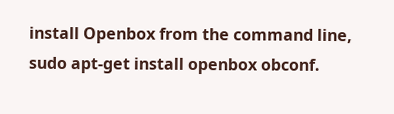install Openbox from the command line, sudo apt-get install openbox obconf.